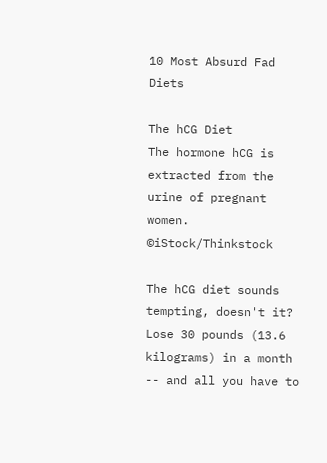10 Most Absurd Fad Diets

The hCG Diet
The hormone hCG is extracted from the urine of pregnant women. ©iStock/Thinkstock

The hCG diet sounds tempting, doesn't it? Lose 30 pounds (13.6 kilograms) in a month -- and all you have to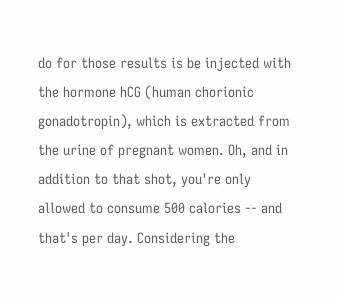do for those results is be injected with the hormone hCG (human chorionic gonadotropin), which is extracted from the urine of pregnant women. Oh, and in addition to that shot, you're only allowed to consume 500 calories -- and that's per day. Considering the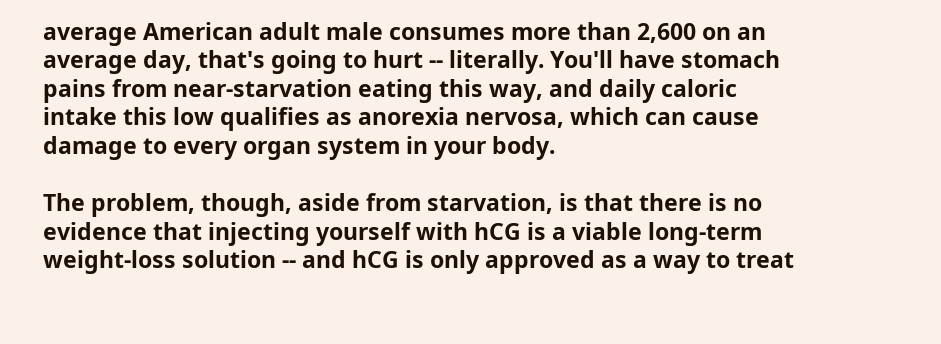average American adult male consumes more than 2,600 on an average day, that's going to hurt -- literally. You'll have stomach pains from near-starvation eating this way, and daily caloric intake this low qualifies as anorexia nervosa, which can cause damage to every organ system in your body.

The problem, though, aside from starvation, is that there is no evidence that injecting yourself with hCG is a viable long-term weight-loss solution -- and hCG is only approved as a way to treat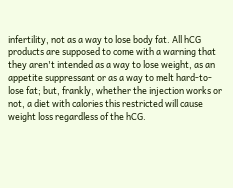infertility, not as a way to lose body fat. All hCG products are supposed to come with a warning that they aren't intended as a way to lose weight, as an appetite suppressant or as a way to melt hard-to-lose fat; but, frankly, whether the injection works or not, a diet with calories this restricted will cause weight loss regardless of the hCG.